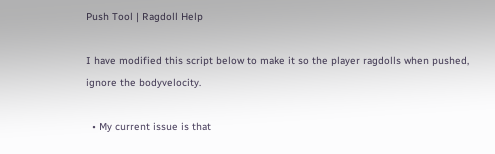Push Tool | Ragdoll Help

I have modified this script below to make it so the player ragdolls when pushed, ignore the bodyvelocity.

  • My current issue is that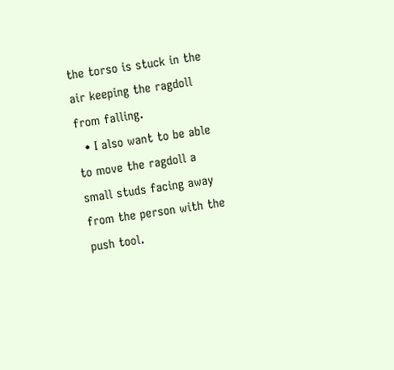the torso is stuck in the air keeping the ragdoll from falling.
  • I also want to be able to move the ragdoll a small studs facing away from the person with the push tool.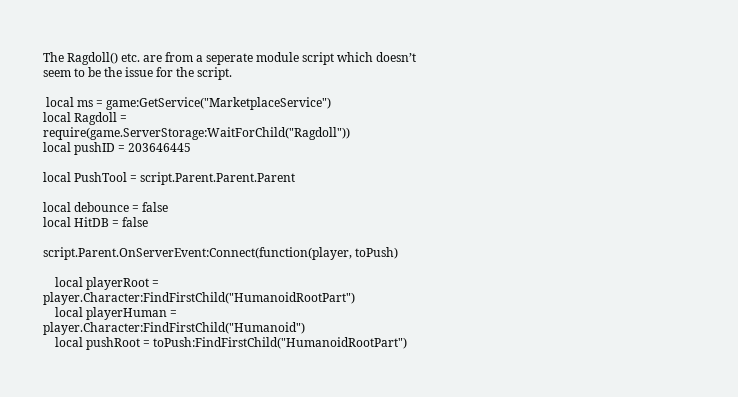The Ragdoll() etc. are from a seperate module script which doesn’t seem to be the issue for the script.

 local ms = game:GetService("MarketplaceService")
local Ragdoll = require(game.ServerStorage:WaitForChild("Ragdoll"))
local pushID = 203646445

local PushTool = script.Parent.Parent.Parent

local debounce = false
local HitDB = false

script.Parent.OnServerEvent:Connect(function(player, toPush)

    local playerRoot = player.Character:FindFirstChild("HumanoidRootPart")
    local playerHuman = player.Character:FindFirstChild("Humanoid")
    local pushRoot = toPush:FindFirstChild("HumanoidRootPart")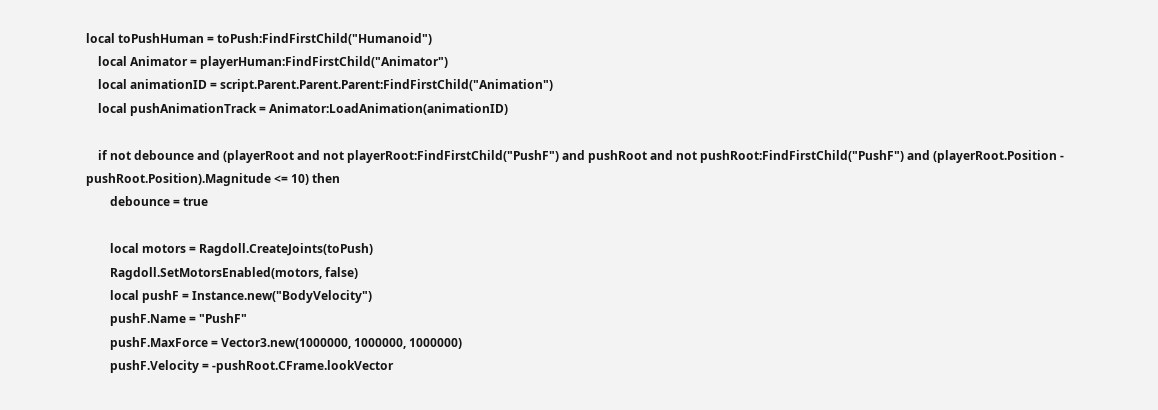local toPushHuman = toPush:FindFirstChild("Humanoid")
    local Animator = playerHuman:FindFirstChild("Animator")
    local animationID = script.Parent.Parent.Parent:FindFirstChild("Animation")
    local pushAnimationTrack = Animator:LoadAnimation(animationID)

    if not debounce and (playerRoot and not playerRoot:FindFirstChild("PushF") and pushRoot and not pushRoot:FindFirstChild("PushF") and (playerRoot.Position - pushRoot.Position).Magnitude <= 10) then
        debounce = true

        local motors = Ragdoll.CreateJoints(toPush)
        Ragdoll.SetMotorsEnabled(motors, false)
        local pushF = Instance.new("BodyVelocity")
        pushF.Name = "PushF"
        pushF.MaxForce = Vector3.new(1000000, 1000000, 1000000)
        pushF.Velocity = -pushRoot.CFrame.lookVector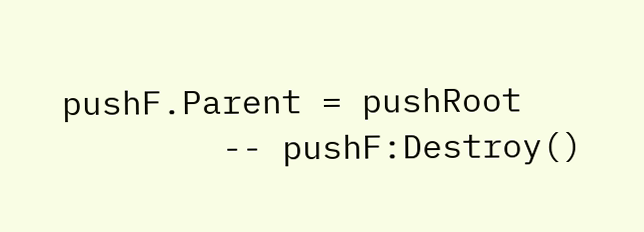pushF.Parent = pushRoot
        -- pushF:Destroy()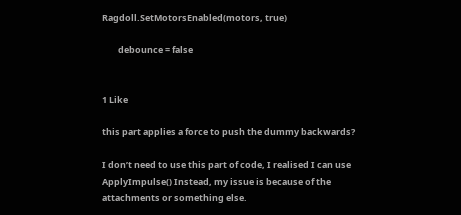Ragdoll.SetMotorsEnabled(motors, true)

        debounce = false


1 Like

this part applies a force to push the dummy backwards?

I don’t need to use this part of code, I realised I can use ApplyImpulse() Instead, my issue is because of the attachments or something else.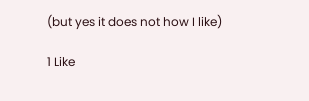(but yes it does not how I like)

1 Like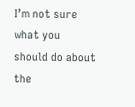I’m not sure what you should do about the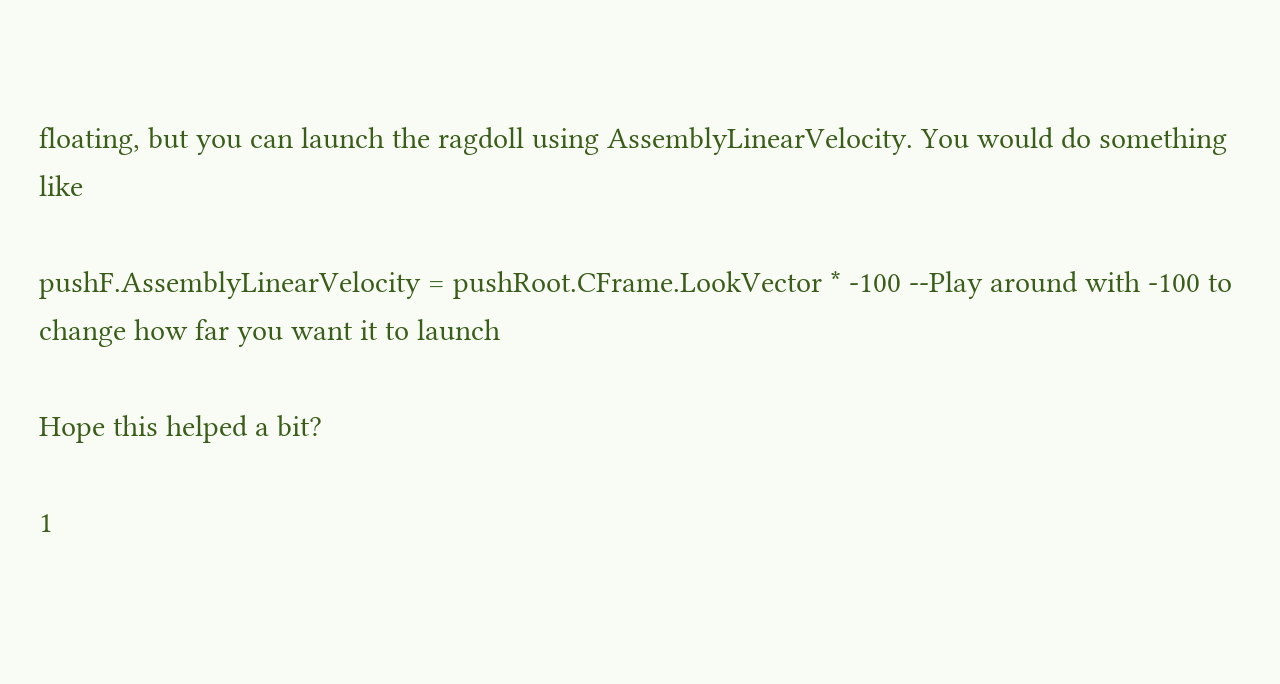floating, but you can launch the ragdoll using AssemblyLinearVelocity. You would do something like

pushF.AssemblyLinearVelocity = pushRoot.CFrame.LookVector * -100 --Play around with -100 to change how far you want it to launch

Hope this helped a bit?

1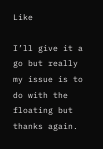Like

I’ll give it a go but really my issue is to do with the floating but thanks again.